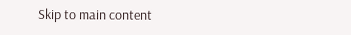Skip to main content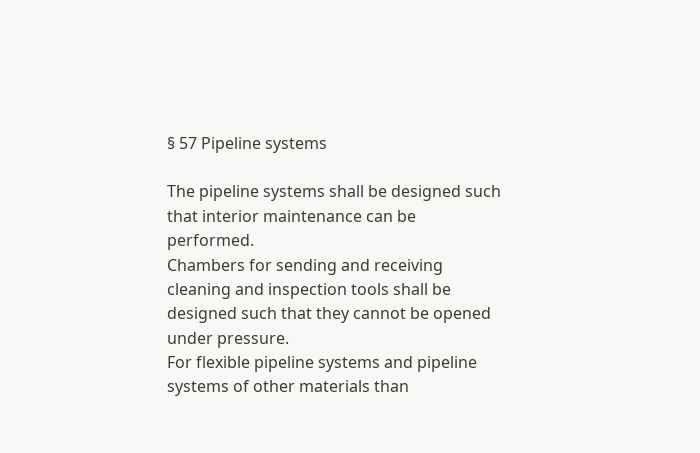§ 57 Pipeline systems

The pipeline systems shall be designed such that interior maintenance can be performed.
Chambers for sending and receiving cleaning and inspection tools shall be designed such that they cannot be opened under pressure.
For flexible pipeline systems and pipeline systems of other materials than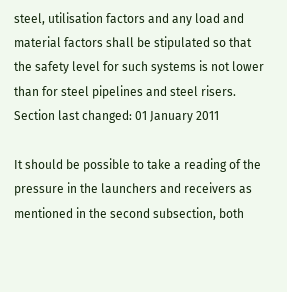steel, utilisation factors and any load and material factors shall be stipulated so that the safety level for such systems is not lower than for steel pipelines and steel risers.
Section last changed: 01 January 2011

It should be possible to take a reading of the pressure in the launchers and receivers as mentioned in the second subsection, both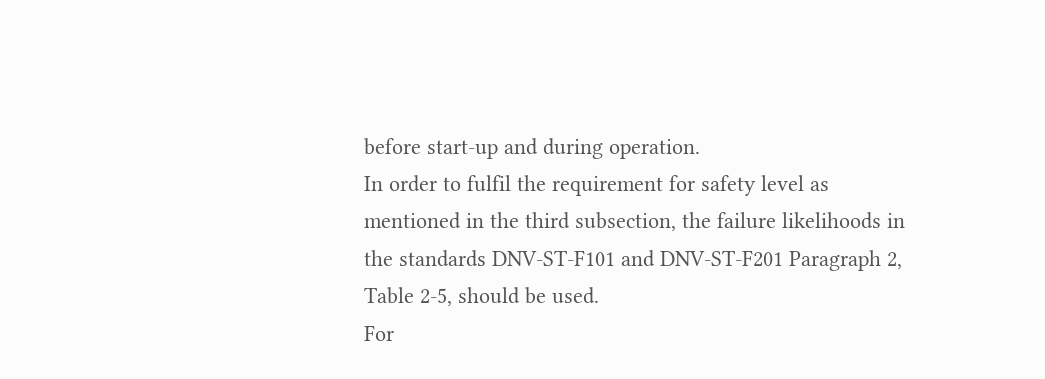before start-up and during operation.
In order to fulfil the requirement for safety level as mentioned in the third subsection, the failure likelihoods in the standards DNV-ST-F101 and DNV-ST-F201 Paragraph 2, Table 2-5, should be used.
For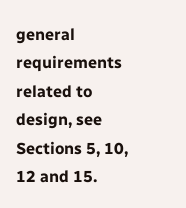general requirements related to design, see Sections 5, 10, 12 and 15.